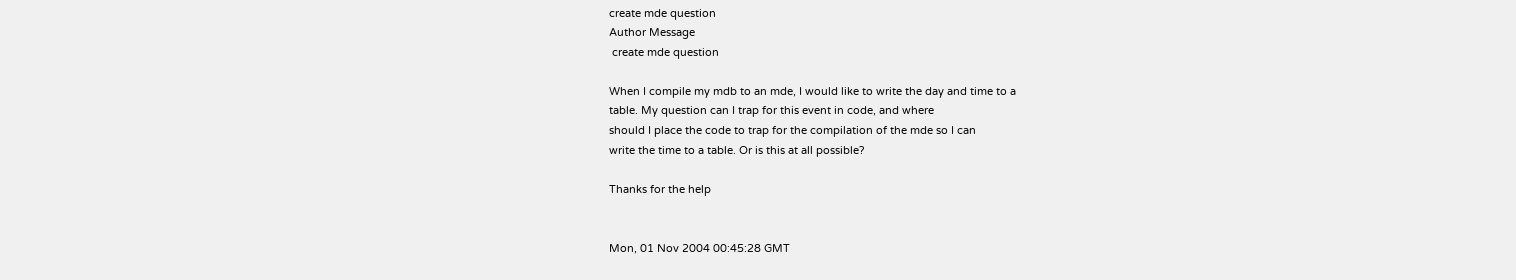create mde question
Author Message
 create mde question

When I compile my mdb to an mde, I would like to write the day and time to a
table. My question can I trap for this event in code, and where
should I place the code to trap for the compilation of the mde so I can
write the time to a table. Or is this at all possible?

Thanks for the help


Mon, 01 Nov 2004 00:45:28 GMT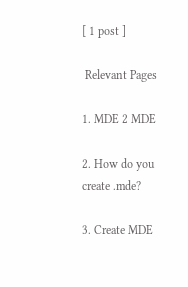[ 1 post ]

 Relevant Pages

1. MDE 2 MDE

2. How do you create .mde?

3. Create MDE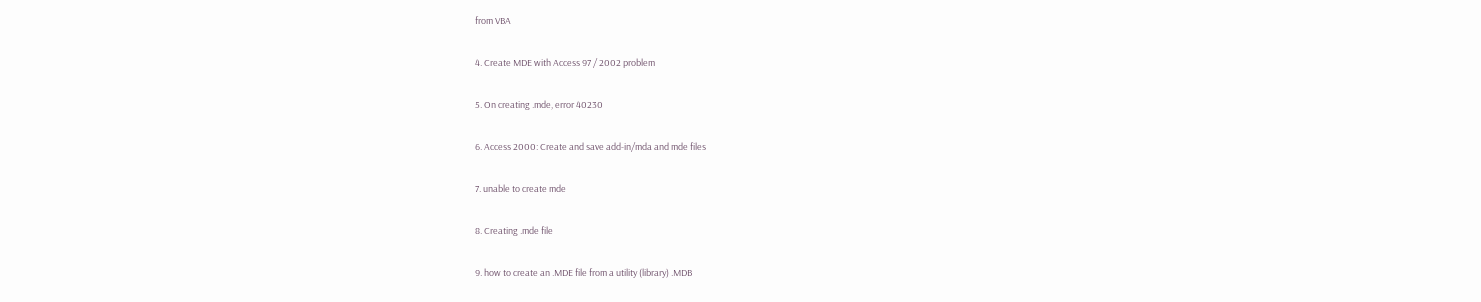from VBA

4. Create MDE with Access 97 / 2002 problem

5. On creating .mde, error 40230

6. Access 2000: Create and save add-in/mda and mde files

7. unable to create mde

8. Creating .mde file

9. how to create an .MDE file from a utility (library) .MDB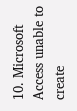10. Microsoft Access unable to create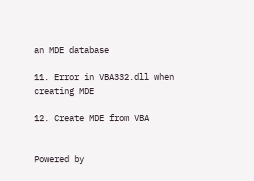an MDE database

11. Error in VBA332.dll when creating MDE

12. Create MDE from VBA


Powered by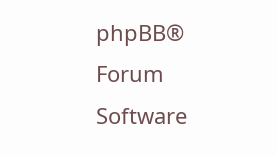phpBB® Forum Software